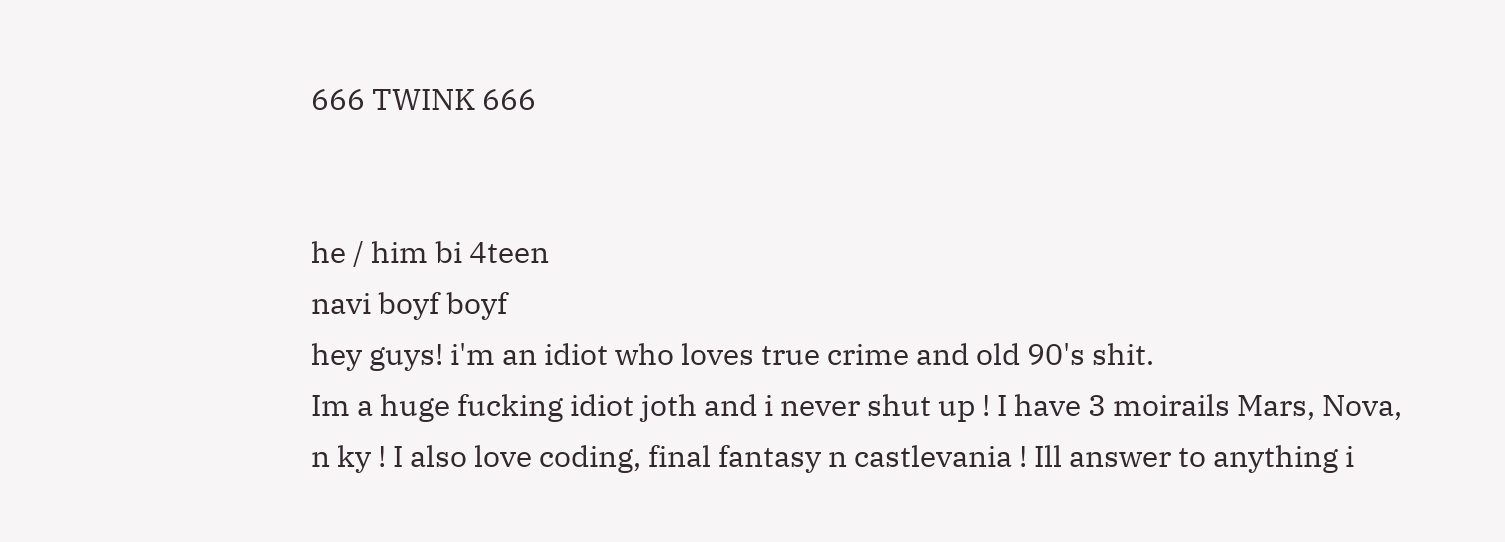666 TWINK 666


he / him bi 4teen
navi boyf boyf
hey guys! i'm an idiot who loves true crime and old 90's shit.
Im a huge fucking idiot joth and i never shut up ! I have 3 moirails Mars, Nova, n ky ! I also love coding, final fantasy n castlevania ! Ill answer to anything i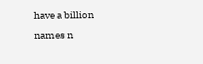have a billion names n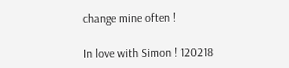change mine often !

In love with Simon ! 120218